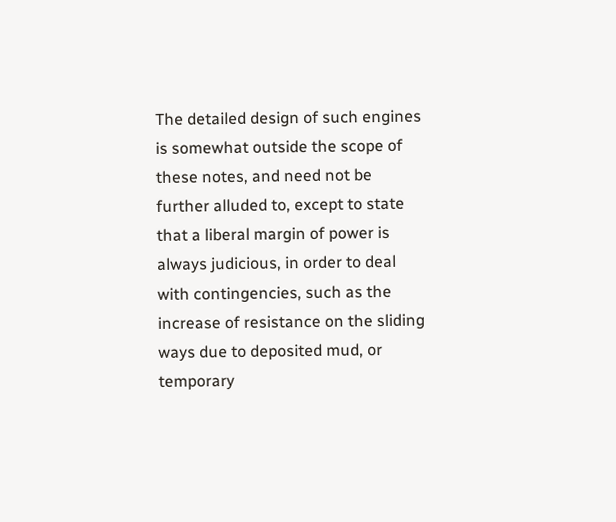The detailed design of such engines is somewhat outside the scope of these notes, and need not be further alluded to, except to state that a liberal margin of power is always judicious, in order to deal with contingencies, such as the increase of resistance on the sliding ways due to deposited mud, or temporary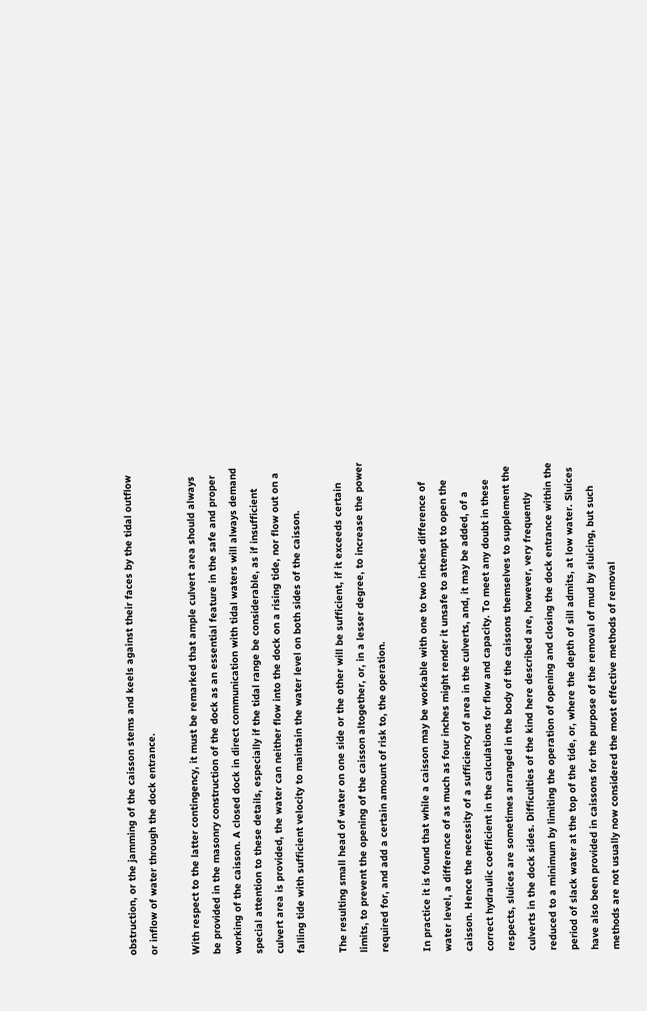obstruction, or the jamming of the caisson stems and keels against their faces by the tidal outflow or inflow of water through the dock entrance.

With respect to the latter contingency, it must be remarked that ample culvert area should always be provided in the masonry construction of the dock as an essential feature in the safe and proper working of the caisson. A closed dock in direct communication with tidal waters will always demand special attention to these details, especially if the tidal range be considerable, as if insufficient culvert area is provided, the water can neither flow into the dock on a rising tide, nor flow out on a falling tide with sufficient velocity to maintain the water level on both sides of the caisson.

The resulting small head of water on one side or the other will be sufficient, if it exceeds certain limits, to prevent the opening of the caisson altogether, or, in a lesser degree, to increase the power required for, and add a certain amount of risk to, the operation.

In practice it is found that while a caisson may be workable with one to two inches difference of water level, a difference of as much as four inches might render it unsafe to attempt to open the caisson. Hence the necessity of a sufficiency of area in the culverts, and, it may be added, of a correct hydraulic coefficient in the calculations for flow and capacity. To meet any doubt in these respects, sluices are sometimes arranged in the body of the caissons themselves to supplement the culverts in the dock sides. Difficulties of the kind here described are, however, very frequently reduced to a minimum by limiting the operation of opening and closing the dock entrance within the period of slack water at the top of the tide, or, where the depth of sill admits, at low water. Sluices have also been provided in caissons for the purpose of the removal of mud by sluicing, but such methods are not usually now considered the most effective methods of removal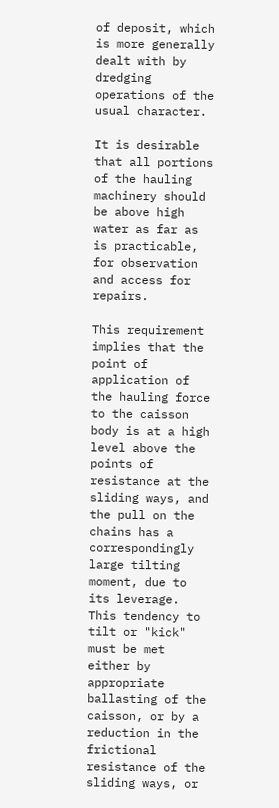of deposit, which is more generally dealt with by dredging operations of the usual character.

It is desirable that all portions of the hauling machinery should be above high water as far as is practicable, for observation and access for repairs.

This requirement implies that the point of application of the hauling force to the caisson body is at a high level above the points of resistance at the sliding ways, and the pull on the chains has a correspondingly large tilting moment, due to its leverage. This tendency to tilt or "kick" must be met either by appropriate ballasting of the caisson, or by a reduction in the frictional resistance of the sliding ways, or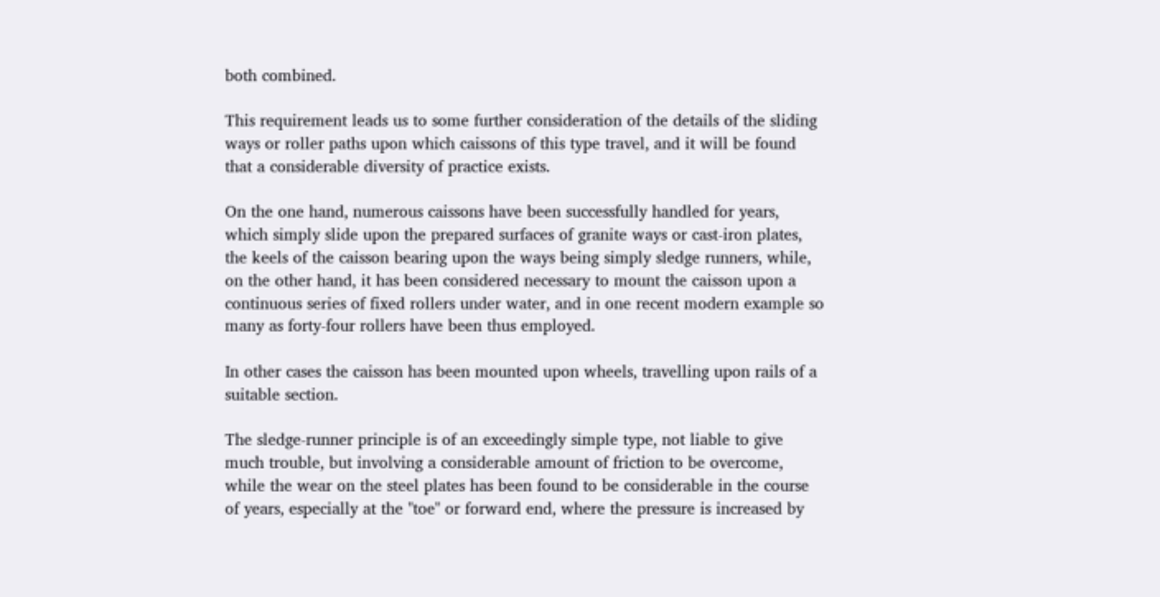both combined.

This requirement leads us to some further consideration of the details of the sliding ways or roller paths upon which caissons of this type travel, and it will be found that a considerable diversity of practice exists.

On the one hand, numerous caissons have been successfully handled for years, which simply slide upon the prepared surfaces of granite ways or cast-iron plates, the keels of the caisson bearing upon the ways being simply sledge runners, while, on the other hand, it has been considered necessary to mount the caisson upon a continuous series of fixed rollers under water, and in one recent modern example so many as forty-four rollers have been thus employed.

In other cases the caisson has been mounted upon wheels, travelling upon rails of a suitable section.

The sledge-runner principle is of an exceedingly simple type, not liable to give much trouble, but involving a considerable amount of friction to be overcome, while the wear on the steel plates has been found to be considerable in the course of years, especially at the "toe" or forward end, where the pressure is increased by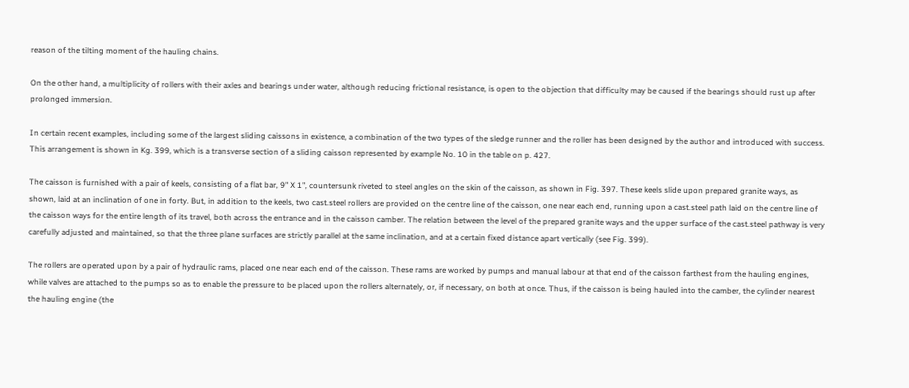reason of the tilting moment of the hauling chains.

On the other hand, a multiplicity of rollers with their axles and bearings under water, although reducing frictional resistance, is open to the objection that difficulty may be caused if the bearings should rust up after prolonged immersion.

In certain recent examples, including some of the largest sliding caissons in existence, a combination of the two types of the sledge runner and the roller has been designed by the author and introduced with success. This arrangement is shown in Kg. 399, which is a transverse section of a sliding caisson represented by example No. 10 in the table on p. 427.

The caisson is furnished with a pair of keels, consisting of a flat bar, 9" X 1", countersunk riveted to steel angles on the skin of the caisson, as shown in Fig. 397. These keels slide upon prepared granite ways, as shown, laid at an inclination of one in forty. But, in addition to the keels, two cast.steel rollers are provided on the centre line of the caisson, one near each end, running upon a cast.steel path laid on the centre line of the caisson ways for the entire length of its travel, both across the entrance and in the caisson camber. The relation between the level of the prepared granite ways and the upper surface of the cast.steel pathway is very carefully adjusted and maintained, so that the three plane surfaces are strictly parallel at the same inclination, and at a certain fixed distance apart vertically (see Fig. 399).

The rollers are operated upon by a pair of hydraulic rams, placed one near each end of the caisson. These rams are worked by pumps and manual labour at that end of the caisson farthest from the hauling engines, while valves are attached to the pumps so as to enable the pressure to be placed upon the rollers alternately, or, if necessary, on both at once. Thus, if the caisson is being hauled into the camber, the cylinder nearest the hauling engine (the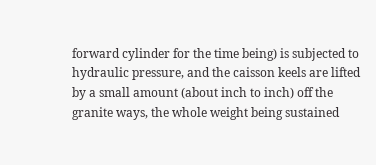forward cylinder for the time being) is subjected to hydraulic pressure, and the caisson keels are lifted by a small amount (about inch to inch) off the granite ways, the whole weight being sustained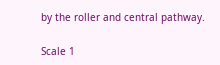by the roller and central pathway.

Scale 1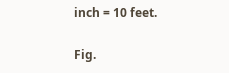inch = 10 feet.

Fig.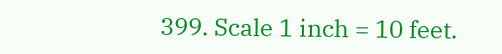399. Scale 1 inch = 10 feet.